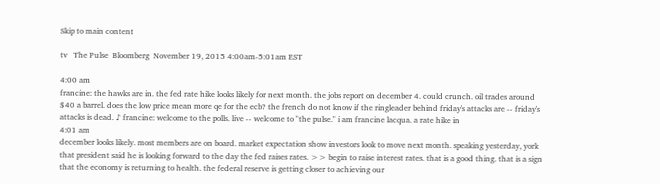Skip to main content

tv   The Pulse  Bloomberg  November 19, 2015 4:00am-5:01am EST

4:00 am
francine: the hawks are in. the fed rate hike looks likely for next month. the jobs report on december 4. could crunch. oil trades around $40 a barrel. does the low price mean more qe for the ecb? the french do not know if the ringleader behind friday's attacks are -- friday's attacks is dead. ♪ francine: welcome to the polls. live -- welcome to "the pulse." i am francine lacqua. a rate hike in
4:01 am
december looks likely. most members are on board. market expectation show investors look to move next month. speaking yesterday, york that president said he is looking forward to the day the fed raises rates. >> begin to raise interest rates. that is a good thing. that is a sign that the economy is returning to health. the federal reserve is getting closer to achieving our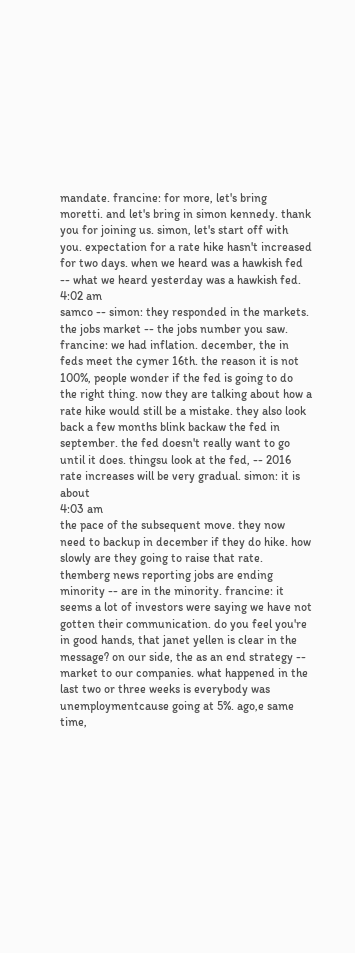mandate. francine: for more, let's bring moretti. and let's bring in simon kennedy. thank you for joining us. simon, let's start off with you. expectation for a rate hike hasn't increased for two days. when we heard was a hawkish fed -- what we heard yesterday was a hawkish fed.
4:02 am
samco -- simon: they responded in the markets. the jobs market -- the jobs number you saw. francine: we had inflation. december, the in feds meet the cymer 16th. the reason it is not 100%, people wonder if the fed is going to do the right thing. now they are talking about how a rate hike would still be a mistake. they also look back a few months blink backaw the fed in september. the fed doesn't really want to go until it does. thingsu look at the fed, -- 2016 rate increases will be very gradual. simon: it is about
4:03 am
the pace of the subsequent move. they now need to backup in december if they do hike. how slowly are they going to raise that rate. themberg news reporting jobs are ending minority -- are in the minority. francine: it seems a lot of investors were saying we have not gotten their communication. do you feel you're in good hands, that janet yellen is clear in the message? on our side, the as an end strategy -- market to our companies. what happened in the last two or three weeks is everybody was unemploymentcause going at 5%. ago,e same time,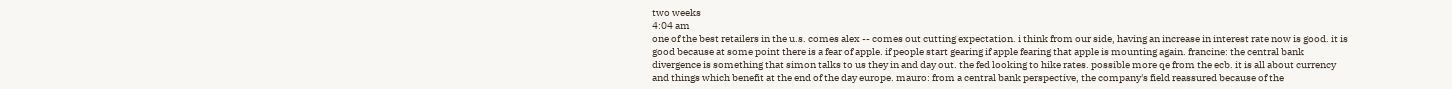two weeks
4:04 am
one of the best retailers in the u.s. comes alex -- comes out cutting expectation. i think from our side, having an increase in interest rate now is good. it is good because at some point there is a fear of apple. if people start gearing if apple fearing that apple is mounting again. francine: the central bank divergence is something that simon talks to us they in and day out. the fed looking to hike rates. possible more qe from the ecb. it is all about currency and things which benefit at the end of the day europe. mauro: from a central bank perspective, the company's field reassured because of the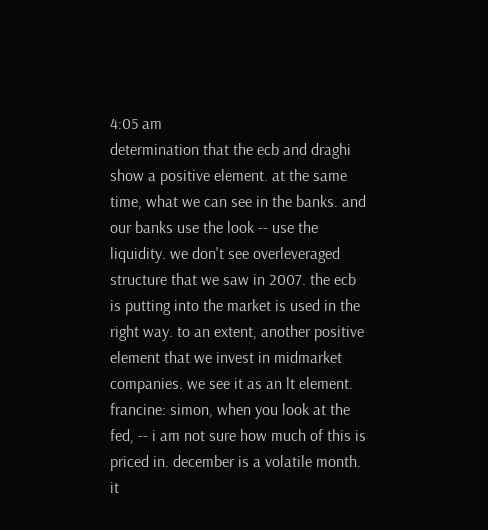4:05 am
determination that the ecb and draghi show a positive element. at the same time, what we can see in the banks. and our banks use the look -- use the liquidity. we don't see overleveraged structure that we saw in 2007. the ecb is putting into the market is used in the right way. to an extent, another positive element that we invest in midmarket companies. we see it as an lt element. francine: simon, when you look at the fed, -- i am not sure how much of this is priced in. december is a volatile month. it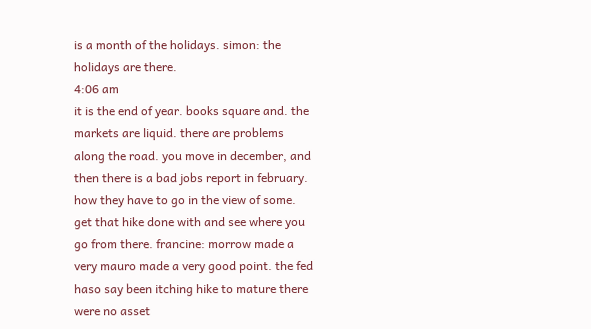is a month of the holidays. simon: the holidays are there.
4:06 am
it is the end of year. books square and. the markets are liquid. there are problems along the road. you move in december, and then there is a bad jobs report in february. how they have to go in the view of some. get that hike done with and see where you go from there. francine: morrow made a very mauro made a very good point. the fed haso say been itching hike to mature there were no asset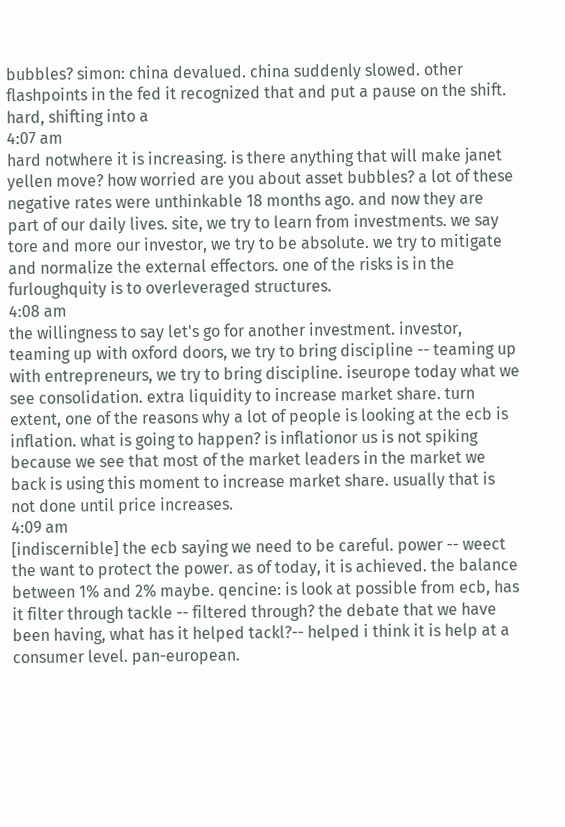bubbles? simon: china devalued. china suddenly slowed. other flashpoints in the fed it recognized that and put a pause on the shift. hard, shifting into a
4:07 am
hard notwhere it is increasing. is there anything that will make janet yellen move? how worried are you about asset bubbles? a lot of these negative rates were unthinkable 18 months ago. and now they are part of our daily lives. site, we try to learn from investments. we say tore and more our investor, we try to be absolute. we try to mitigate and normalize the external effectors. one of the risks is in the furloughquity is to overleveraged structures.
4:08 am
the willingness to say let's go for another investment. investor, teaming up with oxford doors, we try to bring discipline -- teaming up with entrepreneurs, we try to bring discipline. iseurope today what we see consolidation. extra liquidity to increase market share. turn extent, one of the reasons why a lot of people is looking at the ecb is inflation. what is going to happen? is inflationor us is not spiking because we see that most of the market leaders in the market we back is using this moment to increase market share. usually that is not done until price increases.
4:09 am
[indiscernible] the ecb saying we need to be careful. power -- weect the want to protect the power. as of today, it is achieved. the balance between 1% and 2% maybe. qencine: is look at possible from ecb, has it filter through tackle -- filtered through? the debate that we have been having, what has it helped tackl?-- helped i think it is help at a consumer level. pan-european.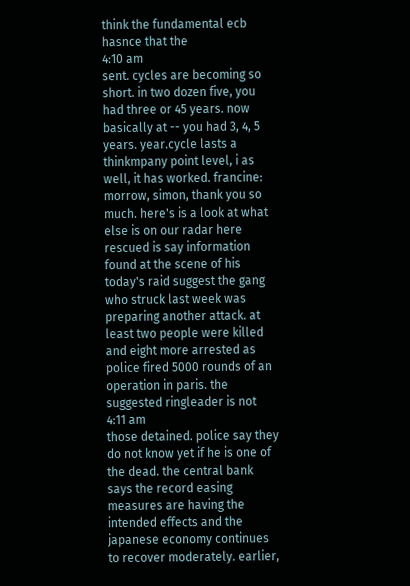think the fundamental ecb hasnce that the
4:10 am
sent. cycles are becoming so short. in two dozen five, you had three or 45 years. now basically at -- you had 3, 4, 5 years. year.cycle lasts a thinkmpany point level, i as well, it has worked. francine: morrow, simon, thank you so much. here's is a look at what else is on our radar here rescued is say information found at the scene of his today's raid suggest the gang who struck last week was preparing another attack. at least two people were killed and eight more arrested as police fired 5000 rounds of an operation in paris. the suggested ringleader is not
4:11 am
those detained. police say they do not know yet if he is one of the dead. the central bank says the record easing measures are having the intended effects and the japanese economy continues to recover moderately. earlier,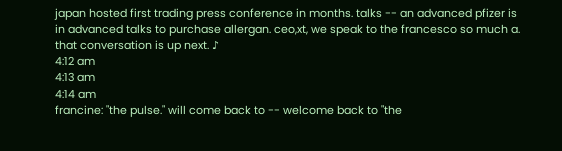japan hosted first trading press conference in months. talks -- an advanced pfizer is in advanced talks to purchase allergan. ceo,xt, we speak to the francesco so much a. that conversation is up next. ♪
4:12 am
4:13 am
4:14 am
francine: "the pulse." will come back to -- welcome back to "the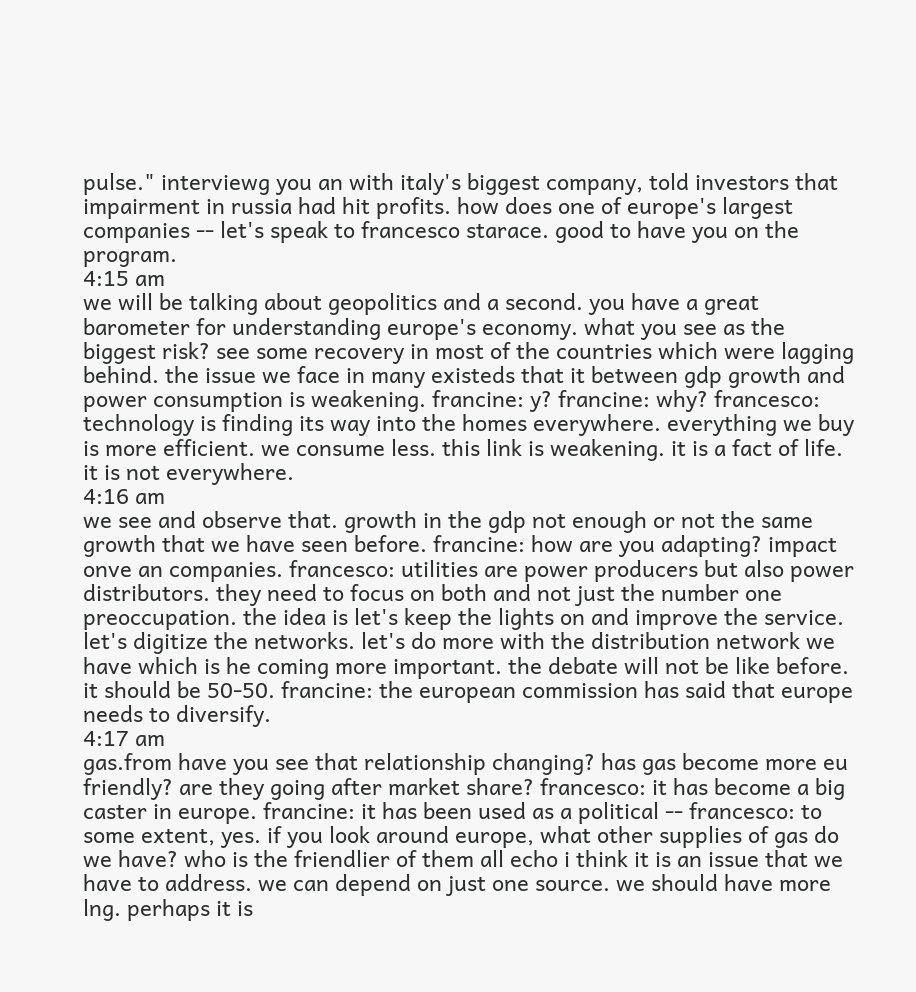pulse." interviewg you an with italy's biggest company, told investors that impairment in russia had hit profits. how does one of europe's largest companies -- let's speak to francesco starace. good to have you on the program.
4:15 am
we will be talking about geopolitics and a second. you have a great barometer for understanding europe's economy. what you see as the biggest risk? see some recovery in most of the countries which were lagging behind. the issue we face in many existeds that it between gdp growth and power consumption is weakening. francine: y? francine: why? francesco: technology is finding its way into the homes everywhere. everything we buy is more efficient. we consume less. this link is weakening. it is a fact of life. it is not everywhere.
4:16 am
we see and observe that. growth in the gdp not enough or not the same growth that we have seen before. francine: how are you adapting? impact onve an companies. francesco: utilities are power producers but also power distributors. they need to focus on both and not just the number one preoccupation. the idea is let's keep the lights on and improve the service. let's digitize the networks. let's do more with the distribution network we have which is he coming more important. the debate will not be like before. it should be 50-50. francine: the european commission has said that europe needs to diversify.
4:17 am
gas.from have you see that relationship changing? has gas become more eu friendly? are they going after market share? francesco: it has become a big caster in europe. francine: it has been used as a political -- francesco: to some extent, yes. if you look around europe, what other supplies of gas do we have? who is the friendlier of them all echo i think it is an issue that we have to address. we can depend on just one source. we should have more lng. perhaps it is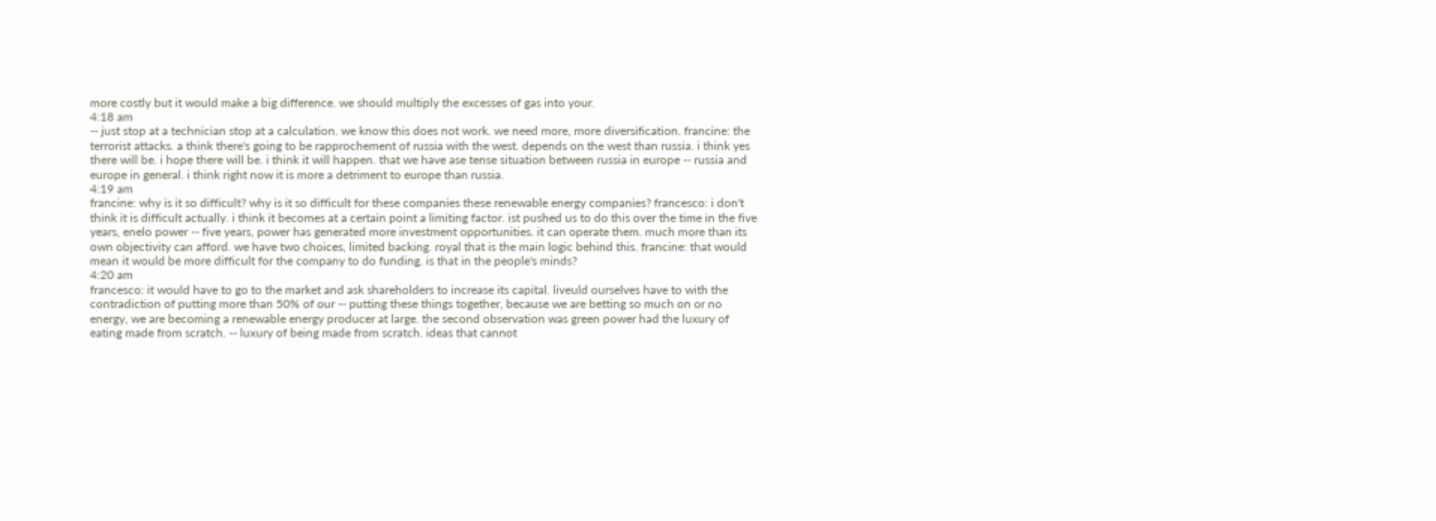more costly but it would make a big difference. we should multiply the excesses of gas into your.
4:18 am
-- just stop at a technician stop at a calculation. we know this does not work. we need more, more diversification. francine: the terrorist attacks. a think there's going to be rapprochement of russia with the west. depends on the west than russia. i think yes there will be. i hope there will be. i think it will happen. that we have ase tense situation between russia in europe -- russia and europe in general. i think right now it is more a detriment to europe than russia.
4:19 am
francine: why is it so difficult? why is it so difficult for these companies these renewable energy companies? francesco: i don't think it is difficult actually. i think it becomes at a certain point a limiting factor. ist pushed us to do this over the time in the five years, enelo power -- five years, power has generated more investment opportunities. it can operate them. much more than its own objectivity can afford. we have two choices, limited backing. royal that is the main logic behind this. francine: that would mean it would be more difficult for the company to do funding. is that in the people's minds?
4:20 am
francesco: it would have to go to the market and ask shareholders to increase its capital. liveuld ourselves have to with the contradiction of putting more than 50% of our -- putting these things together, because we are betting so much on or no energy, we are becoming a renewable energy producer at large. the second observation was green power had the luxury of eating made from scratch. -- luxury of being made from scratch. ideas that cannot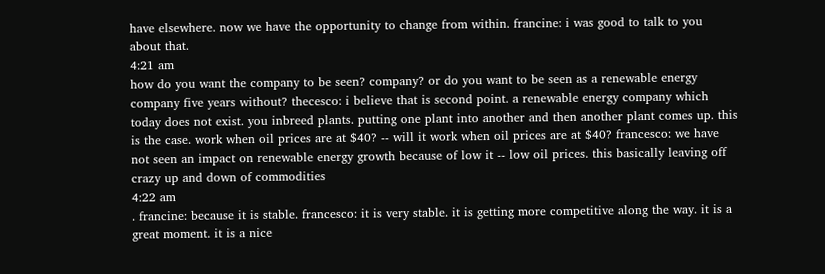have elsewhere. now we have the opportunity to change from within. francine: i was good to talk to you about that.
4:21 am
how do you want the company to be seen? company? or do you want to be seen as a renewable energy company five years without? thecesco: i believe that is second point. a renewable energy company which today does not exist. you inbreed plants. putting one plant into another and then another plant comes up. this is the case. work when oil prices are at $40? -- will it work when oil prices are at $40? francesco: we have not seen an impact on renewable energy growth because of low it -- low oil prices. this basically leaving off crazy up and down of commodities
4:22 am
. francine: because it is stable. francesco: it is very stable. it is getting more competitive along the way. it is a great moment. it is a nice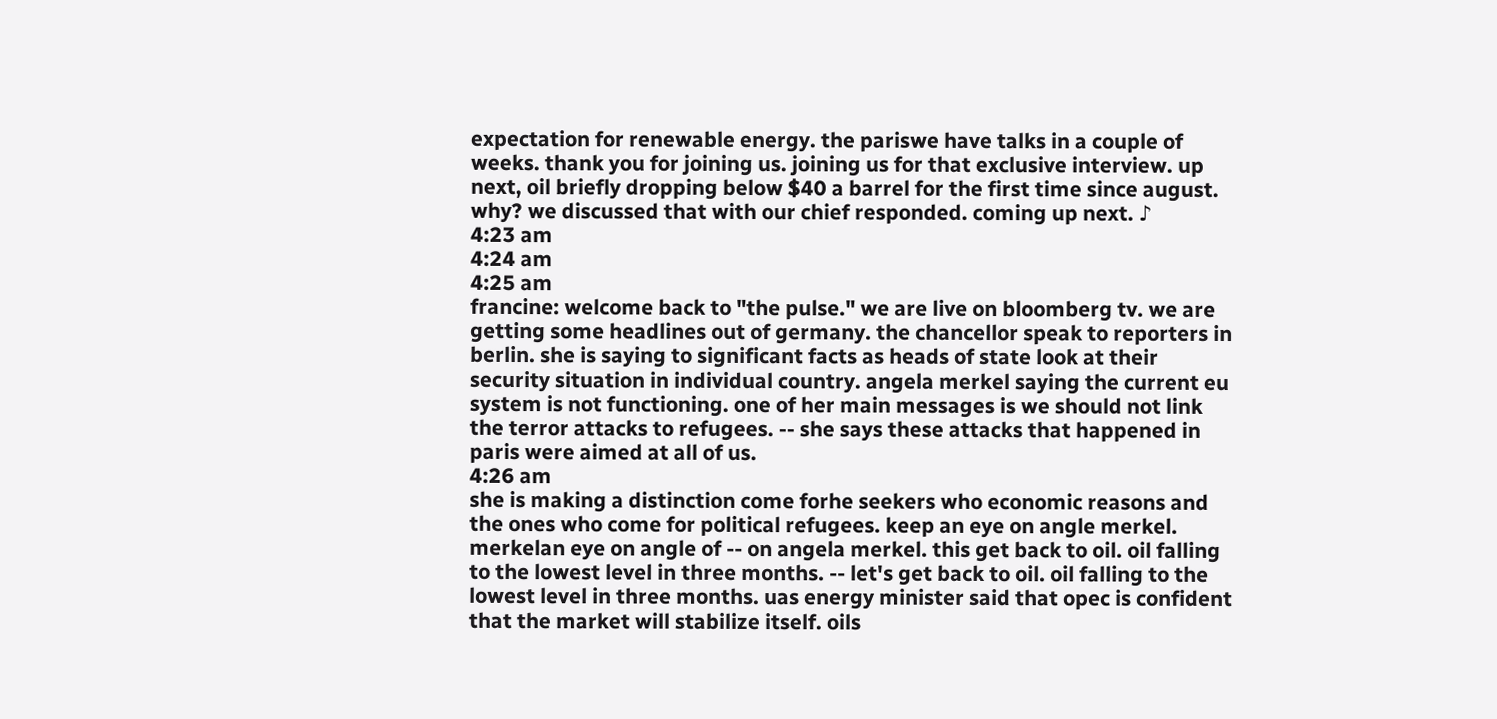expectation for renewable energy. the pariswe have talks in a couple of weeks. thank you for joining us. joining us for that exclusive interview. up next, oil briefly dropping below $40 a barrel for the first time since august. why? we discussed that with our chief responded. coming up next. ♪
4:23 am
4:24 am
4:25 am
francine: welcome back to "the pulse." we are live on bloomberg tv. we are getting some headlines out of germany. the chancellor speak to reporters in berlin. she is saying to significant facts as heads of state look at their security situation in individual country. angela merkel saying the current eu system is not functioning. one of her main messages is we should not link the terror attacks to refugees. -- she says these attacks that happened in paris were aimed at all of us.
4:26 am
she is making a distinction come forhe seekers who economic reasons and the ones who come for political refugees. keep an eye on angle merkel. merkelan eye on angle of -- on angela merkel. this get back to oil. oil falling to the lowest level in three months. -- let's get back to oil. oil falling to the lowest level in three months. uas energy minister said that opec is confident that the market will stabilize itself. oils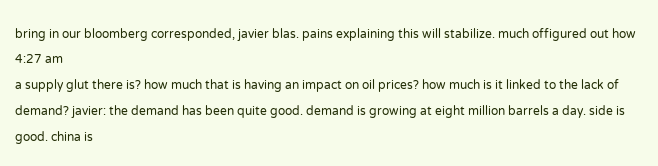bring in our bloomberg corresponded, javier blas. pains explaining this will stabilize. much offigured out how
4:27 am
a supply glut there is? how much that is having an impact on oil prices? how much is it linked to the lack of demand? javier: the demand has been quite good. demand is growing at eight million barrels a day. side is good. china is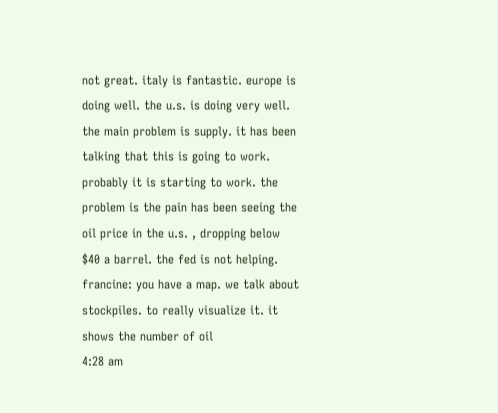not great. italy is fantastic. europe is doing well. the u.s. is doing very well. the main problem is supply. it has been talking that this is going to work. probably it is starting to work. the problem is the pain has been seeing the oil price in the u.s. , dropping below $40 a barrel. the fed is not helping. francine: you have a map. we talk about stockpiles. to really visualize it. it shows the number of oil
4:28 am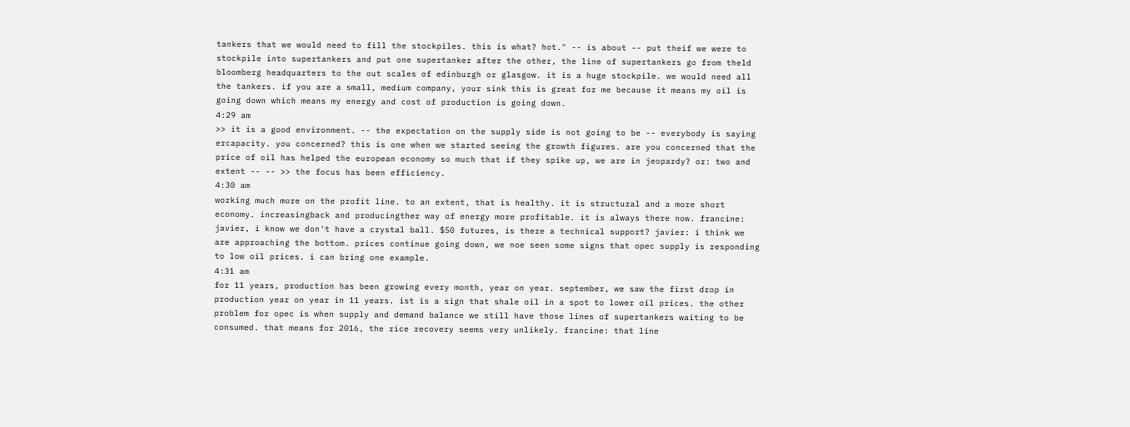tankers that we would need to fill the stockpiles. this is what? hot." -- is about -- put theif we were to stockpile into supertankers and put one supertanker after the other, the line of supertankers go from theld bloomberg headquarters to the out scales of edinburgh or glasgow. it is a huge stockpile. we would need all the tankers. if you are a small, medium company, your sink this is great for me because it means my oil is going down which means my energy and cost of production is going down.
4:29 am
>> it is a good environment. -- the expectation on the supply side is not going to be -- everybody is saying ercapacity. you concerned? this is one when we started seeing the growth figures. are you concerned that the price of oil has helped the european economy so much that if they spike up, we are in jeopardy? or: two and extent -- -- >> the focus has been efficiency.
4:30 am
working much more on the profit line. to an extent, that is healthy. it is structural and a more short economy. increasingback and producingther way of energy more profitable. it is always there now. francine: javier, i know we don't have a crystal ball. $50 futures, is there a technical support? javier: i think we are approaching the bottom. prices continue going down, we noe seen some signs that opec supply is responding to low oil prices. i can bring one example.
4:31 am
for 11 years, production has been growing every month, year on year. september, we saw the first drop in production year on year in 11 years. ist is a sign that shale oil in a spot to lower oil prices. the other problem for opec is when supply and demand balance we still have those lines of supertankers waiting to be consumed. that means for 2016, the rice recovery seems very unlikely. francine: that line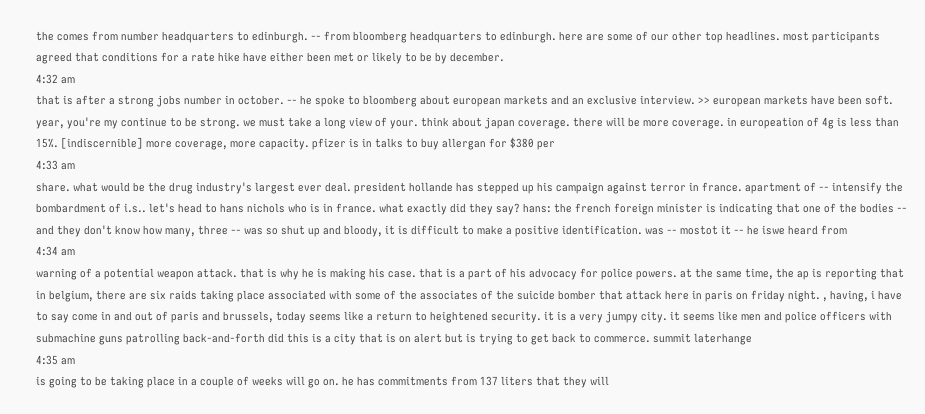the comes from number headquarters to edinburgh. -- from bloomberg headquarters to edinburgh. here are some of our other top headlines. most participants agreed that conditions for a rate hike have either been met or likely to be by december.
4:32 am
that is after a strong jobs number in october. -- he spoke to bloomberg about european markets and an exclusive interview. >> european markets have been soft. year, you're my continue to be strong. we must take a long view of your. think about japan coverage. there will be more coverage. in europeation of 4g is less than 15%. [indiscernible] more coverage, more capacity. pfizer is in talks to buy allergan for $380 per
4:33 am
share. what would be the drug industry's largest ever deal. president hollande has stepped up his campaign against terror in france. apartment of -- intensify the bombardment of i.s.. let's head to hans nichols who is in france. what exactly did they say? hans: the french foreign minister is indicating that one of the bodies -- and they don't know how many, three -- was so shut up and bloody, it is difficult to make a positive identification. was -- mostot it -- he iswe heard from
4:34 am
warning of a potential weapon attack. that is why he is making his case. that is a part of his advocacy for police powers. at the same time, the ap is reporting that in belgium, there are six raids taking place associated with some of the associates of the suicide bomber that attack here in paris on friday night. , having, i have to say come in and out of paris and brussels, today seems like a return to heightened security. it is a very jumpy city. it seems like men and police officers with submachine guns patrolling back-and-forth did this is a city that is on alert but is trying to get back to commerce. summit laterhange
4:35 am
is going to be taking place in a couple of weeks will go on. he has commitments from 137 liters that they will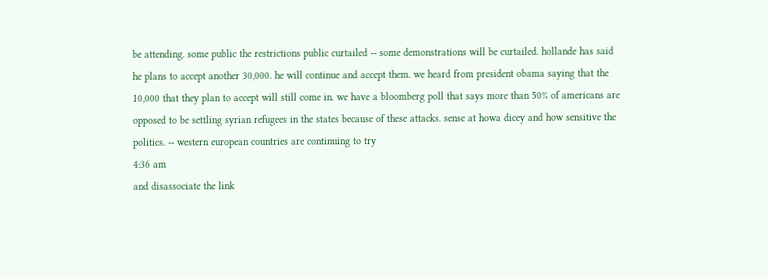be attending. some public the restrictions public curtailed -- some demonstrations will be curtailed. hollande has said he plans to accept another 30,000. he will continue and accept them. we heard from president obama saying that the 10,000 that they plan to accept will still come in. we have a bloomberg poll that says more than 50% of americans are opposed to be settling syrian refugees in the states because of these attacks. sense at howa dicey and how sensitive the politics. -- western european countries are continuing to try
4:36 am
and disassociate the link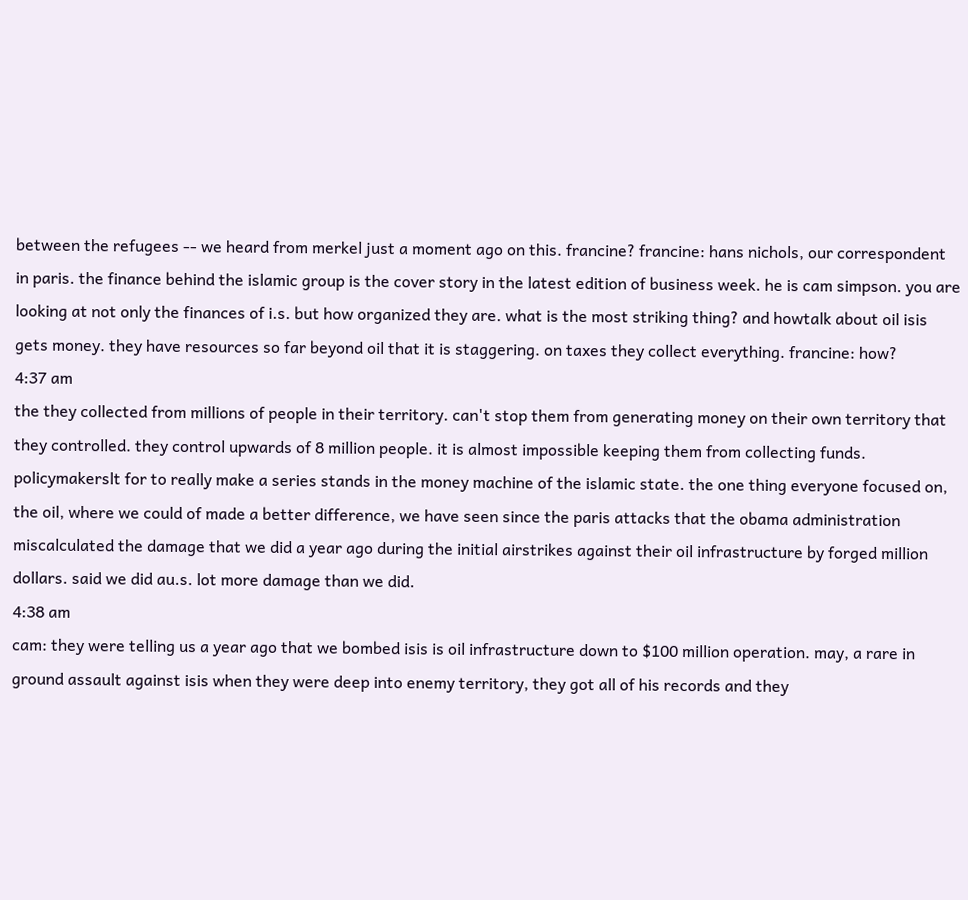between the refugees -- we heard from merkel just a moment ago on this. francine? francine: hans nichols, our correspondent in paris. the finance behind the islamic group is the cover story in the latest edition of business week. he is cam simpson. you are looking at not only the finances of i.s. but how organized they are. what is the most striking thing? and howtalk about oil isis gets money. they have resources so far beyond oil that it is staggering. on taxes they collect everything. francine: how?
4:37 am
the they collected from millions of people in their territory. can't stop them from generating money on their own territory that they controlled. they control upwards of 8 million people. it is almost impossible keeping them from collecting funds. policymakerslt for to really make a series stands in the money machine of the islamic state. the one thing everyone focused on, the oil, where we could of made a better difference, we have seen since the paris attacks that the obama administration miscalculated the damage that we did a year ago during the initial airstrikes against their oil infrastructure by forged million dollars. said we did au.s. lot more damage than we did.
4:38 am
cam: they were telling us a year ago that we bombed isis is oil infrastructure down to $100 million operation. may, a rare in ground assault against isis when they were deep into enemy territory, they got all of his records and they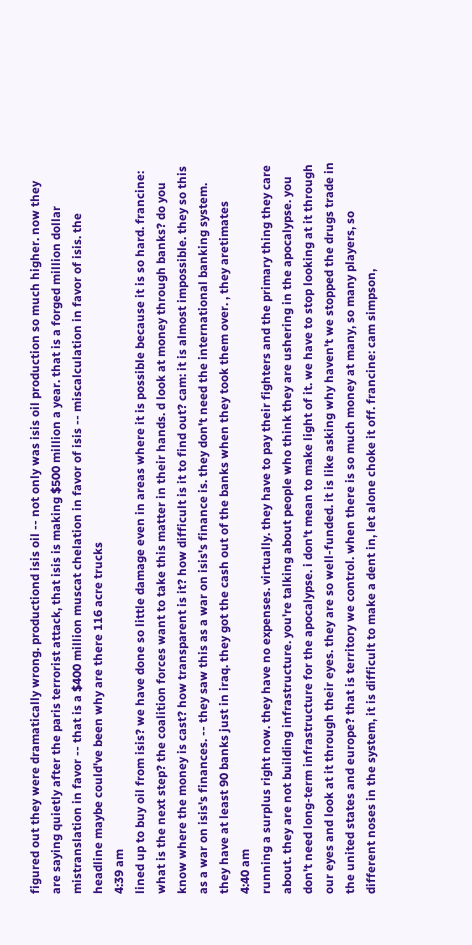figured out they were dramatically wrong. productiond isis oil -- not only was isis oil production so much higher. now they are saying quietly after the paris terrorist attack, that isis is making $500 million a year. that is a forged million dollar mistranslation in favor -- that is a $400 million muscat chelation in favor of isis -- miscalculation in favor of isis. the headline maybe could've been why are there 116 acre trucks
4:39 am
lined up to buy oil from isis? we have done so little damage even in areas where it is possible because it is so hard. francine: what is the next step? the coalition forces want to take this matter in their hands. d look at money through banks? do you know where the money is cast? how transparent is it? how difficult is it to find out? cam: it is almost impossible. they so this as a war on isis's finances. -- they saw this as a war on isis's finance is. they don't need the international banking system. they have at least 90 banks just in iraq. they got the cash out of the banks when they took them over. , they aretimates
4:40 am
running a surplus right now. they have no expenses. virtually. they have to pay their fighters and the primary thing they care about. they are not building infrastructure. you're talking about people who think they are ushering in the apocalypse. you don't need long-term infrastructure for the apocalypse. i don't mean to make light of it. we have to stop looking at it through our eyes and look at it through their eyes. they are so well-funded. it is like asking why haven't we stopped the drugs trade in the united states and europe? that is territory we control. when there is so much money at many, so many players, so different noses in the system, it is difficult to make a dent in, let alone choke it off. francine: cam simpson,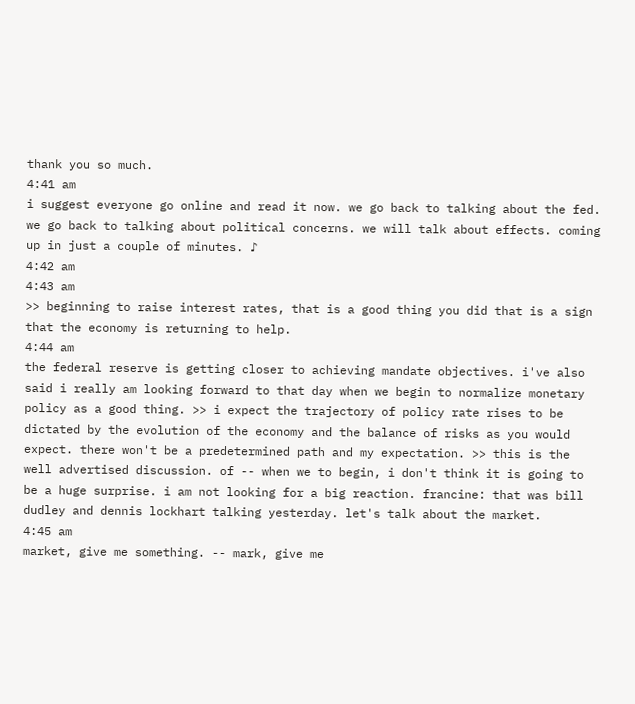thank you so much.
4:41 am
i suggest everyone go online and read it now. we go back to talking about the fed. we go back to talking about political concerns. we will talk about effects. coming up in just a couple of minutes. ♪
4:42 am
4:43 am
>> beginning to raise interest rates, that is a good thing you did that is a sign that the economy is returning to help.
4:44 am
the federal reserve is getting closer to achieving mandate objectives. i've also said i really am looking forward to that day when we begin to normalize monetary policy as a good thing. >> i expect the trajectory of policy rate rises to be dictated by the evolution of the economy and the balance of risks as you would expect. there won't be a predetermined path and my expectation. >> this is the well advertised discussion. of -- when we to begin, i don't think it is going to be a huge surprise. i am not looking for a big reaction. francine: that was bill dudley and dennis lockhart talking yesterday. let's talk about the market.
4:45 am
market, give me something. -- mark, give me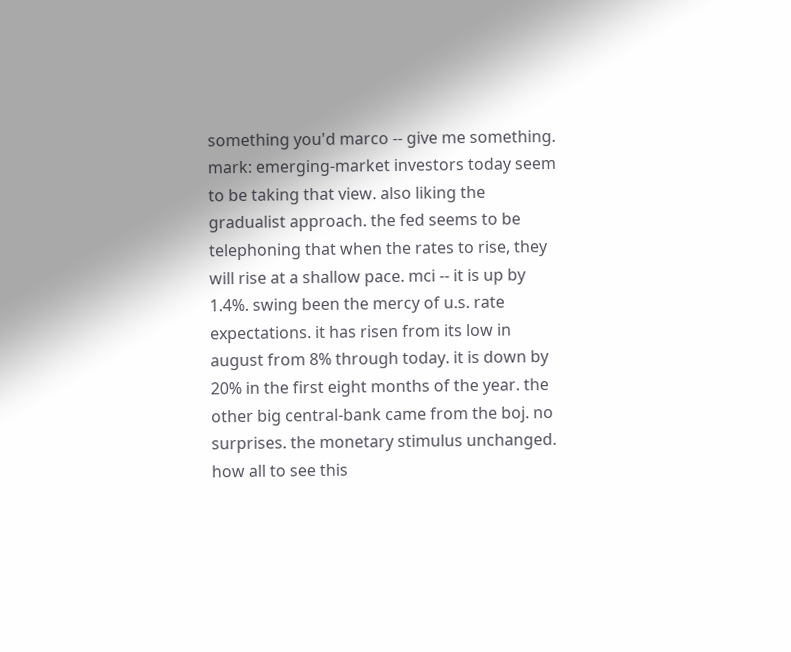something you'd marco -- give me something. mark: emerging-market investors today seem to be taking that view. also liking the gradualist approach. the fed seems to be telephoning that when the rates to rise, they will rise at a shallow pace. mci -- it is up by 1.4%. swing been the mercy of u.s. rate expectations. it has risen from its low in august from 8% through today. it is down by 20% in the first eight months of the year. the other big central-bank came from the boj. no surprises. the monetary stimulus unchanged. how all to see this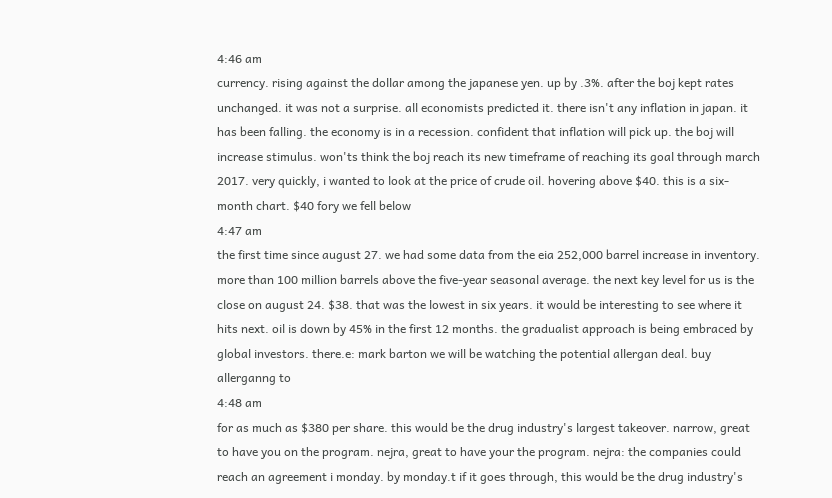4:46 am
currency. rising against the dollar among the japanese yen. up by .3%. after the boj kept rates unchanged. it was not a surprise. all economists predicted it. there isn't any inflation in japan. it has been falling. the economy is in a recession. confident that inflation will pick up. the boj will increase stimulus. won'ts think the boj reach its new timeframe of reaching its goal through march 2017. very quickly, i wanted to look at the price of crude oil. hovering above $40. this is a six-month chart. $40 fory we fell below
4:47 am
the first time since august 27. we had some data from the eia 252,000 barrel increase in inventory. more than 100 million barrels above the five-year seasonal average. the next key level for us is the close on august 24. $38. that was the lowest in six years. it would be interesting to see where it hits next. oil is down by 45% in the first 12 months. the gradualist approach is being embraced by global investors. there.e: mark barton we will be watching the potential allergan deal. buy allerganng to
4:48 am
for as much as $380 per share. this would be the drug industry's largest takeover. narrow, great to have you on the program. nejra, great to have your the program. nejra: the companies could reach an agreement i monday. by monday.t if it goes through, this would be the drug industry's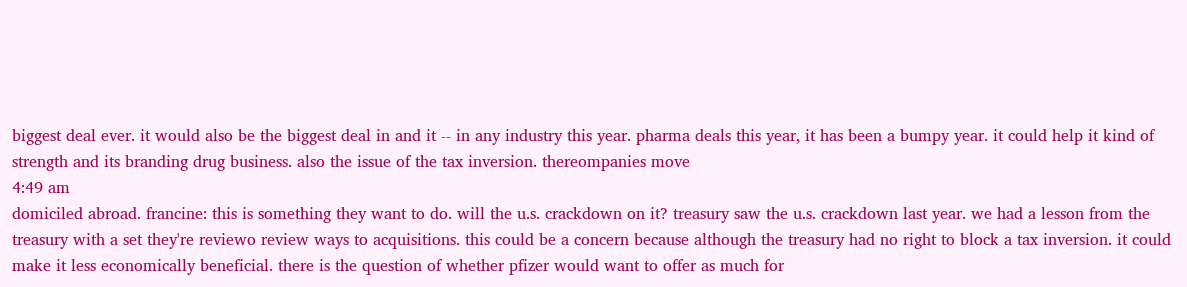biggest deal ever. it would also be the biggest deal in and it -- in any industry this year. pharma deals this year, it has been a bumpy year. it could help it kind of strength and its branding drug business. also the issue of the tax inversion. thereompanies move
4:49 am
domiciled abroad. francine: this is something they want to do. will the u.s. crackdown on it? treasury saw the u.s. crackdown last year. we had a lesson from the treasury with a set they're reviewo review ways to acquisitions. this could be a concern because although the treasury had no right to block a tax inversion. it could make it less economically beneficial. there is the question of whether pfizer would want to offer as much for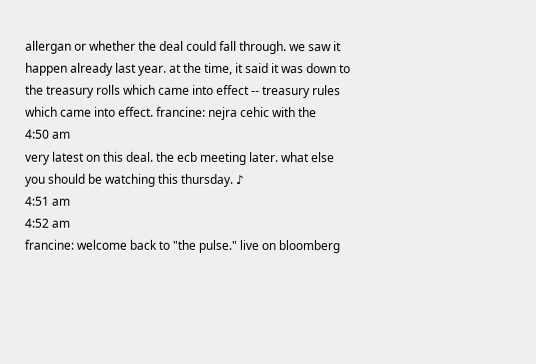allergan or whether the deal could fall through. we saw it happen already last year. at the time, it said it was down to the treasury rolls which came into effect -- treasury rules which came into effect. francine: nejra cehic with the
4:50 am
very latest on this deal. the ecb meeting later. what else you should be watching this thursday. ♪
4:51 am
4:52 am
francine: welcome back to "the pulse." live on bloomberg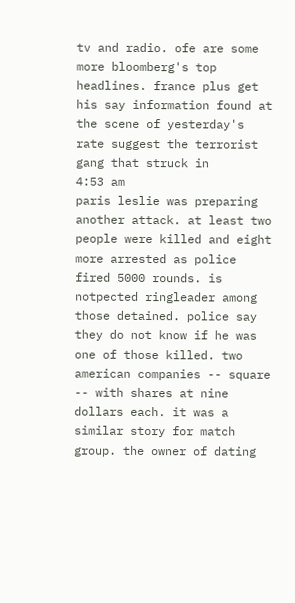tv and radio. ofe are some more bloomberg's top headlines. france plus get his say information found at the scene of yesterday's rate suggest the terrorist gang that struck in
4:53 am
paris leslie was preparing another attack. at least two people were killed and eight more arrested as police fired 5000 rounds. is notpected ringleader among those detained. police say they do not know if he was one of those killed. two american companies -- square -- with shares at nine dollars each. it was a similar story for match group. the owner of dating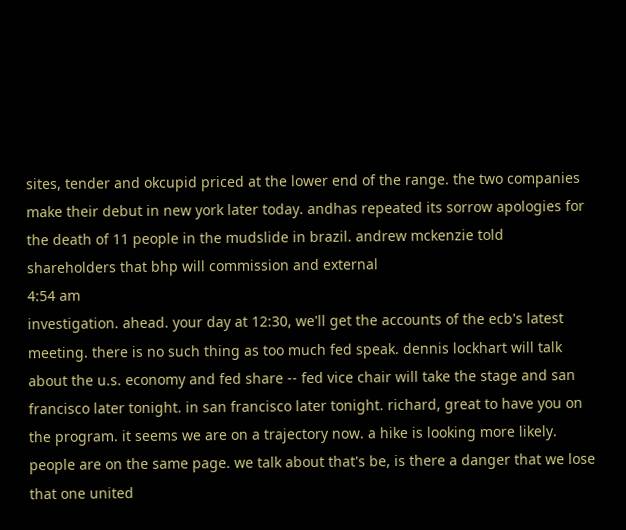sites, tender and okcupid priced at the lower end of the range. the two companies make their debut in new york later today. andhas repeated its sorrow apologies for the death of 11 people in the mudslide in brazil. andrew mckenzie told shareholders that bhp will commission and external
4:54 am
investigation. ahead. your day at 12:30, we'll get the accounts of the ecb's latest meeting. there is no such thing as too much fed speak. dennis lockhart will talk about the u.s. economy and fed share -- fed vice chair will take the stage and san francisco later tonight. in san francisco later tonight. richard, great to have you on the program. it seems we are on a trajectory now. a hike is looking more likely. people are on the same page. we talk about that's be, is there a danger that we lose that one united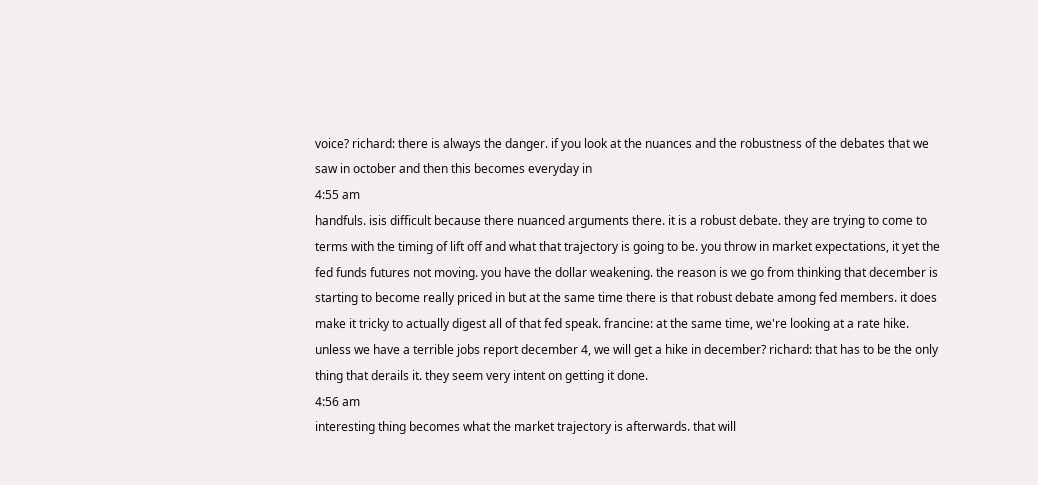voice? richard: there is always the danger. if you look at the nuances and the robustness of the debates that we saw in october and then this becomes everyday in
4:55 am
handfuls. isis difficult because there nuanced arguments there. it is a robust debate. they are trying to come to terms with the timing of lift off and what that trajectory is going to be. you throw in market expectations, it yet the fed funds futures not moving. you have the dollar weakening. the reason is we go from thinking that december is starting to become really priced in but at the same time there is that robust debate among fed members. it does make it tricky to actually digest all of that fed speak. francine: at the same time, we're looking at a rate hike. unless we have a terrible jobs report december 4, we will get a hike in december? richard: that has to be the only thing that derails it. they seem very intent on getting it done.
4:56 am
interesting thing becomes what the market trajectory is afterwards. that will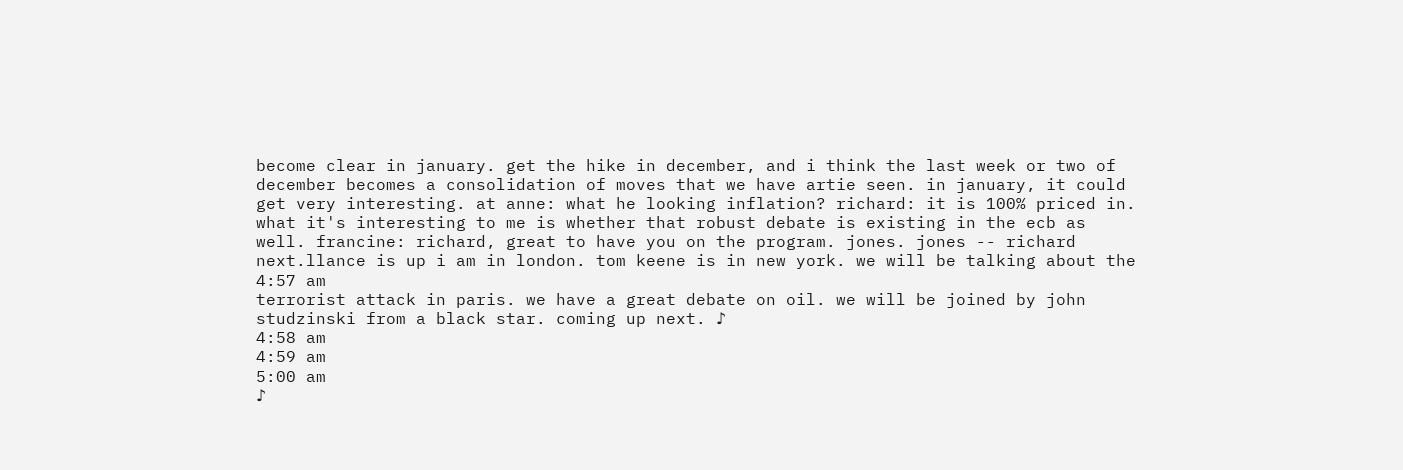become clear in january. get the hike in december, and i think the last week or two of december becomes a consolidation of moves that we have artie seen. in january, it could get very interesting. at anne: what he looking inflation? richard: it is 100% priced in. what it's interesting to me is whether that robust debate is existing in the ecb as well. francine: richard, great to have you on the program. jones. jones -- richard next.llance is up i am in london. tom keene is in new york. we will be talking about the
4:57 am
terrorist attack in paris. we have a great debate on oil. we will be joined by john studzinski from a black star. coming up next. ♪
4:58 am
4:59 am
5:00 am
♪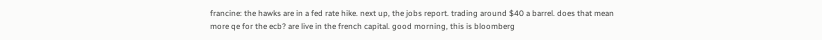francine: the hawks are in a fed rate hike. next up, the jobs report. trading around $40 a barrel. does that mean more qe for the ecb? are live in the french capital. good morning, this is bloomberg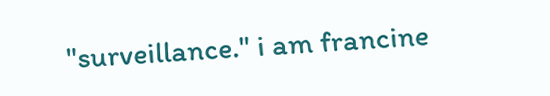"surveillance." i am francine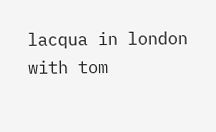lacqua in london with tom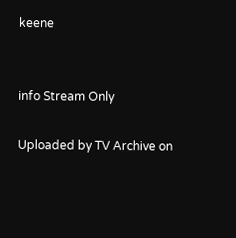keene


info Stream Only

Uploaded by TV Archive on